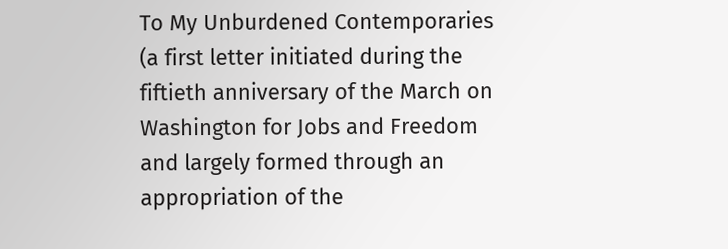To My Unburdened Contemporaries (a first letter initiated during the fiftieth anniversary of the March on Washington for Jobs and Freedom and largely formed through an appropriation of the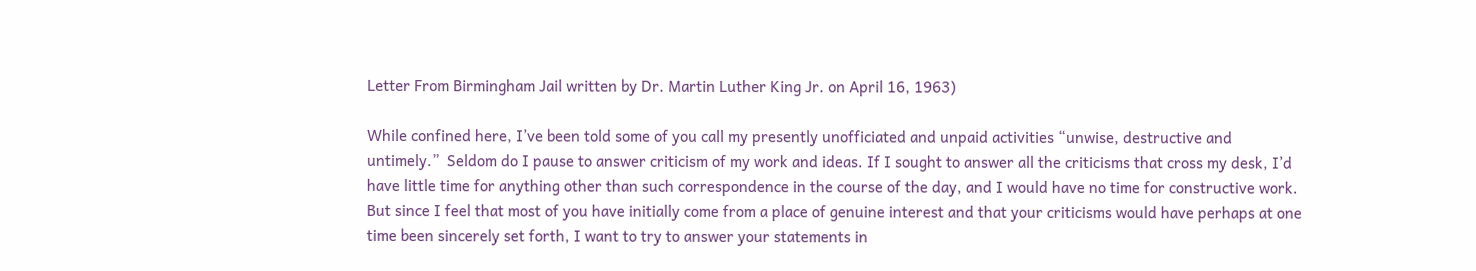Letter From Birmingham Jail written by Dr. Martin Luther King Jr. on April 16, 1963)

While confined here, I’ve been told some of you call my presently unofficiated and unpaid activities “unwise, destructive and untimely.”  Seldom do I pause to answer criticism of my work and ideas. If I sought to answer all the criticisms that cross my desk, I’d have little time for anything other than such correspondence in the course of the day, and I would have no time for constructive work. But since I feel that most of you have initially come from a place of genuine interest and that your criticisms would have perhaps at one time been sincerely set forth, I want to try to answer your statements in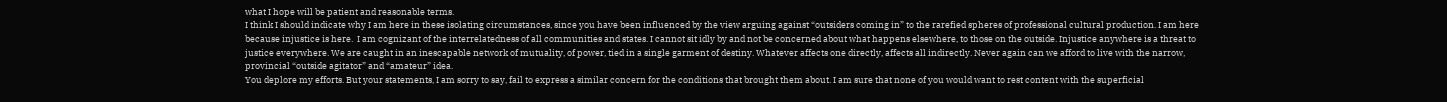what I hope will be patient and reasonable terms.
I think I should indicate why I am here in these isolating circumstances, since you have been influenced by the view arguing against “outsiders coming in” to the rarefied spheres of professional cultural production. I am here because injustice is here.  I am cognizant of the interrelatedness of all communities and states. I cannot sit idly by and not be concerned about what happens elsewhere, to those on the outside. Injustice anywhere is a threat to justice everywhere. We are caught in an inescapable network of mutuality, of power, tied in a single garment of destiny. Whatever affects one directly, affects all indirectly. Never again can we afford to live with the narrow, provincial “outside agitator” and “amateur” idea.
You deplore my efforts. But your statements, I am sorry to say, fail to express a similar concern for the conditions that brought them about. I am sure that none of you would want to rest content with the superficial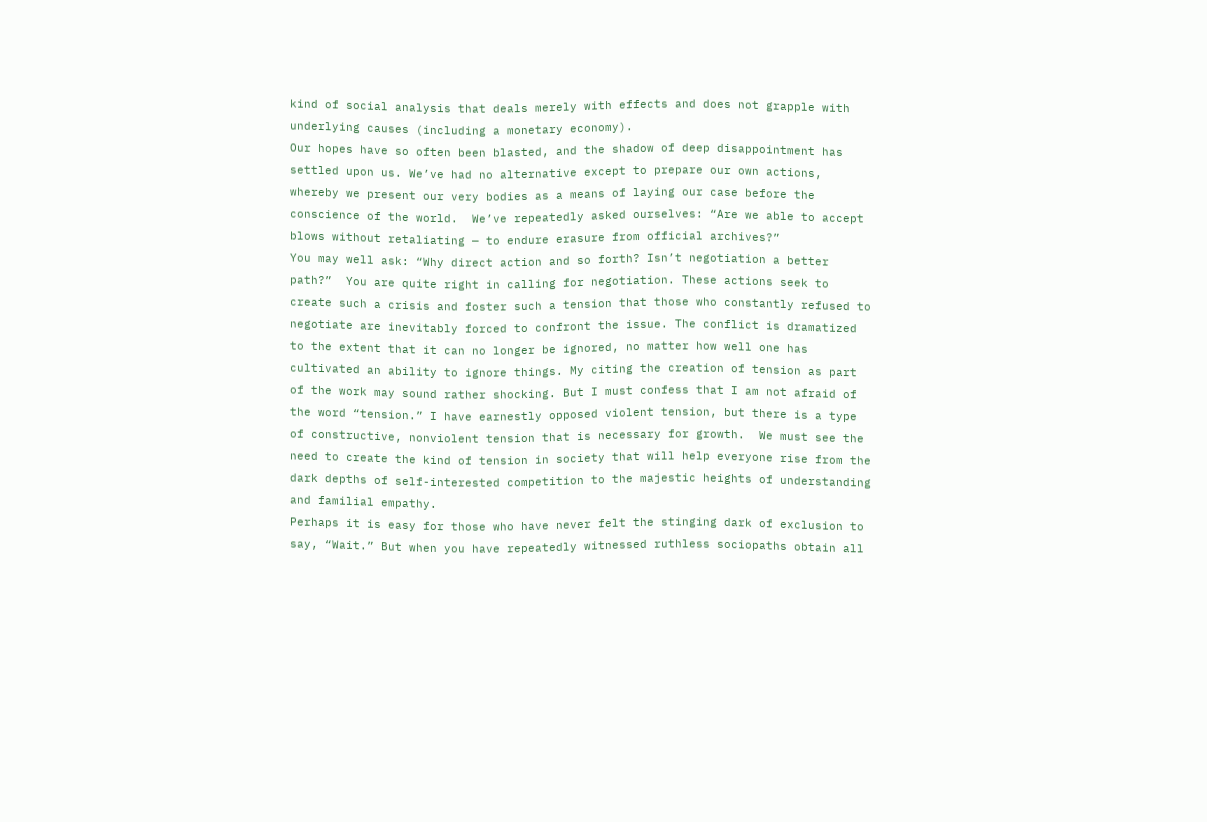kind of social analysis that deals merely with effects and does not grapple with underlying causes (including a monetary economy).
Our hopes have so often been blasted, and the shadow of deep disappointment has settled upon us. We’ve had no alternative except to prepare our own actions, whereby we present our very bodies as a means of laying our case before the conscience of the world.  We’ve repeatedly asked ourselves: “Are we able to accept blows without retaliating — to endure erasure from official archives?”
You may well ask: “Why direct action and so forth? Isn’t negotiation a better path?”  You are quite right in calling for negotiation. These actions seek to create such a crisis and foster such a tension that those who constantly refused to negotiate are inevitably forced to confront the issue. The conflict is dramatized to the extent that it can no longer be ignored, no matter how well one has cultivated an ability to ignore things. My citing the creation of tension as part of the work may sound rather shocking. But I must confess that I am not afraid of the word “tension.” I have earnestly opposed violent tension, but there is a type of constructive, nonviolent tension that is necessary for growth.  We must see the need to create the kind of tension in society that will help everyone rise from the dark depths of self-interested competition to the majestic heights of understanding and familial empathy.
Perhaps it is easy for those who have never felt the stinging dark of exclusion to say, “Wait.” But when you have repeatedly witnessed ruthless sociopaths obtain all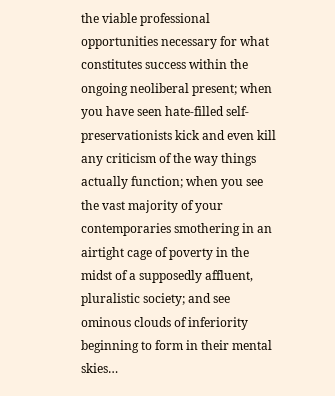the viable professional opportunities necessary for what constitutes success within the ongoing neoliberal present; when you have seen hate-filled self-preservationists kick and even kill any criticism of the way things actually function; when you see the vast majority of your contemporaries smothering in an airtight cage of poverty in the midst of a supposedly affluent, pluralistic society; and see ominous clouds of inferiority beginning to form in their mental skies…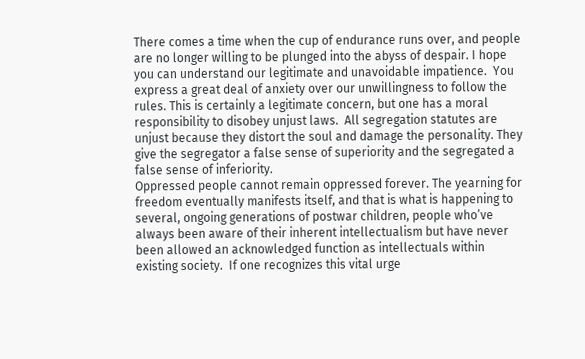There comes a time when the cup of endurance runs over, and people are no longer willing to be plunged into the abyss of despair. I hope you can understand our legitimate and unavoidable impatience.  You express a great deal of anxiety over our unwillingness to follow the rules. This is certainly a legitimate concern, but one has a moral responsibility to disobey unjust laws.  All segregation statutes are unjust because they distort the soul and damage the personality. They give the segregator a false sense of superiority and the segregated a false sense of inferiority.
Oppressed people cannot remain oppressed forever. The yearning for freedom eventually manifests itself, and that is what is happening to several, ongoing generations of postwar children, people who’ve always been aware of their inherent intellectualism but have never been allowed an acknowledged function as intellectuals within existing society.  If one recognizes this vital urge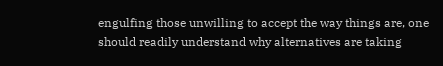engulfing those unwilling to accept the way things are, one should readily understand why alternatives are taking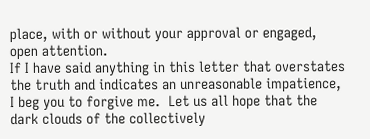place, with or without your approval or engaged, open attention.
If I have said anything in this letter that overstates the truth and indicates an unreasonable impatience, I beg you to forgive me.  Let us all hope that the dark clouds of the collectively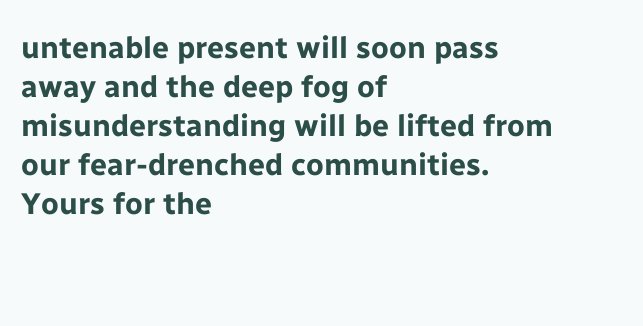untenable present will soon pass away and the deep fog of misunderstanding will be lifted from our fear-drenched communities.
Yours for the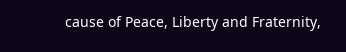cause of Peace, Liberty and Fraternity,